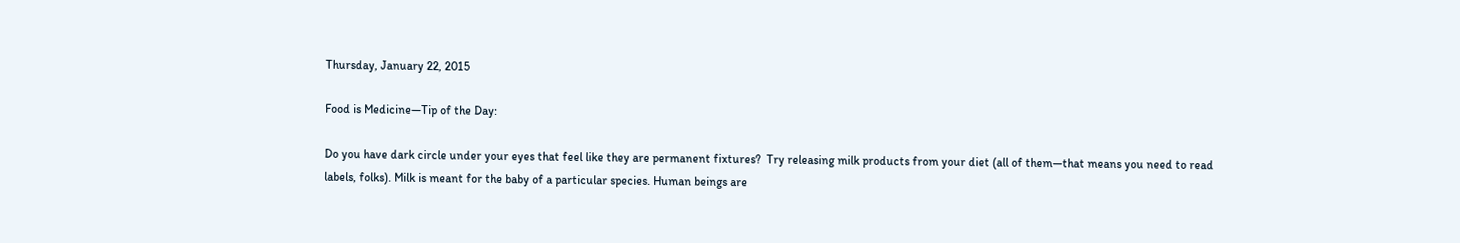Thursday, January 22, 2015

Food is Medicine—Tip of the Day:

Do you have dark circle under your eyes that feel like they are permanent fixtures?  Try releasing milk products from your diet (all of them—that means you need to read labels, folks). Milk is meant for the baby of a particular species. Human beings are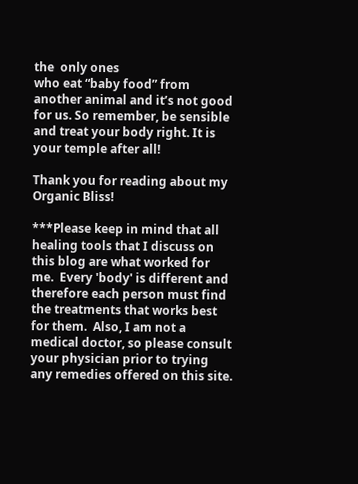the  only ones
who eat “baby food” from another animal and it’s not good for us. So remember, be sensible and treat your body right. It is your temple after all!

Thank you for reading about my Organic Bliss!

***Please keep in mind that all healing tools that I discuss on this blog are what worked for me.  Every 'body' is different and therefore each person must find the treatments that works best for them.  Also, I am not a medical doctor, so please consult your physician prior to trying any remedies offered on this site.